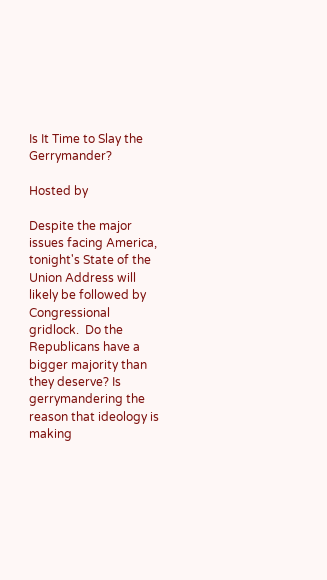Is It Time to Slay the Gerrymander?

Hosted by

Despite the major issues facing America, tonight's State of the Union Address will likely be followed by Congressional gridlock.  Do the Republicans have a bigger majority than they deserve? Is gerrymandering the reason that ideology is making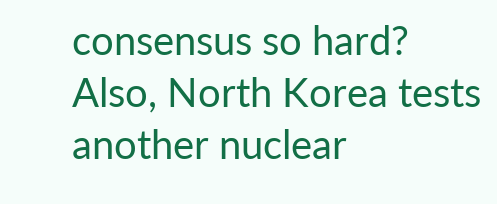consensus so hard? Also, North Korea tests another nuclear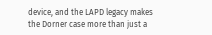device, and the LAPD legacy makes the Dorner case more than just a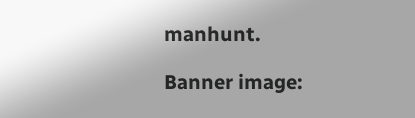manhunt.

Banner image: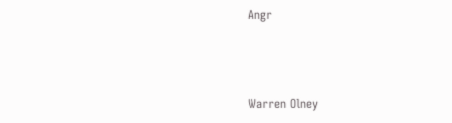Angr



Warren Olney